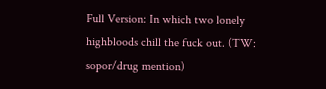Full Version: In which two lonely highbloods chill the fuck out. (TW: sopor/drug mention)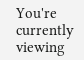You're currently viewing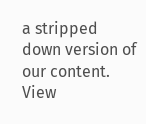a stripped down version of our content. View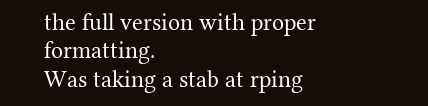the full version with proper formatting.
Was taking a stab at rping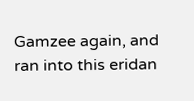Gamzee again, and ran into this eridan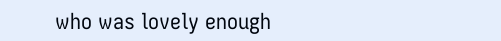who was lovely enough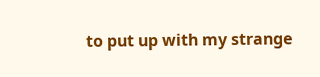to put up with my strange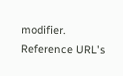modifier.
Reference URL's